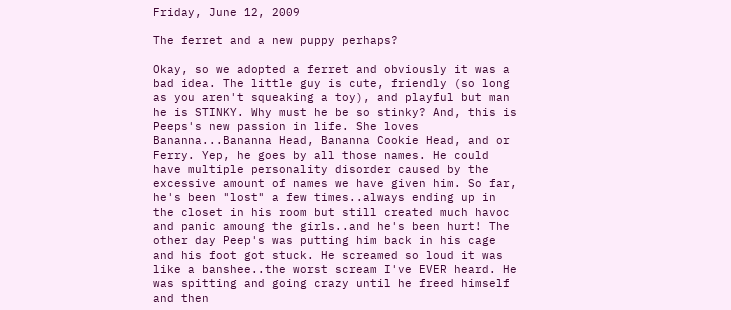Friday, June 12, 2009

The ferret and a new puppy perhaps?

Okay, so we adopted a ferret and obviously it was a bad idea. The little guy is cute, friendly (so long as you aren't squeaking a toy), and playful but man he is STINKY. Why must he be so stinky? And, this is Peeps's new passion in life. She loves Bananna...Bananna Head, Bananna Cookie Head, and or Ferry. Yep, he goes by all those names. He could have multiple personality disorder caused by the excessive amount of names we have given him. So far, he's been "lost" a few times..always ending up in the closet in his room but still created much havoc and panic amoung the girls..and he's been hurt! The other day Peep's was putting him back in his cage and his foot got stuck. He screamed so loud it was like a banshee..the worst scream I've EVER heard. He was spitting and going crazy until he freed himself and then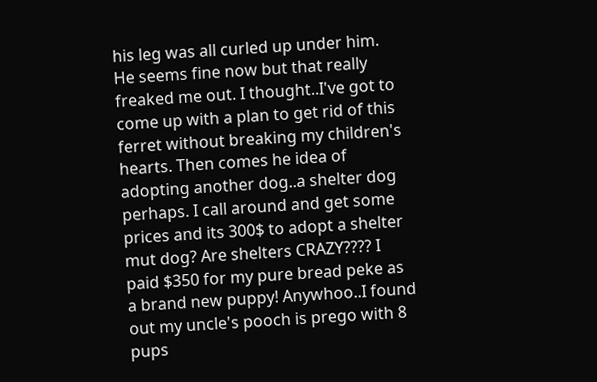his leg was all curled up under him. He seems fine now but that really freaked me out. I thought..I've got to come up with a plan to get rid of this ferret without breaking my children's hearts. Then comes he idea of adopting another dog..a shelter dog perhaps. I call around and get some prices and its 300$ to adopt a shelter mut dog? Are shelters CRAZY???? I paid $350 for my pure bread peke as a brand new puppy! Anywhoo..I found out my uncle's pooch is prego with 8 pups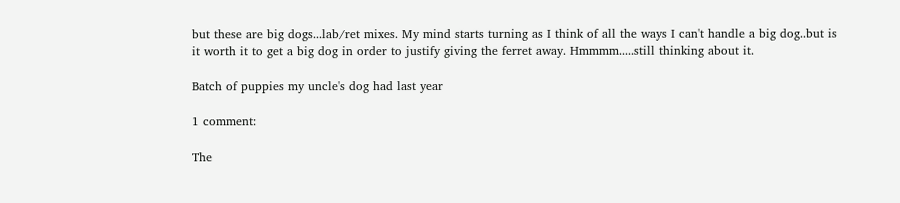but these are big dogs...lab/ret mixes. My mind starts turning as I think of all the ways I can't handle a big dog..but is it worth it to get a big dog in order to justify giving the ferret away. Hmmmm.....still thinking about it.

Batch of puppies my uncle's dog had last year

1 comment:

The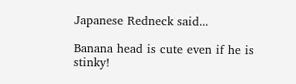Japanese Redneck said...

Banana head is cute even if he is stinky!